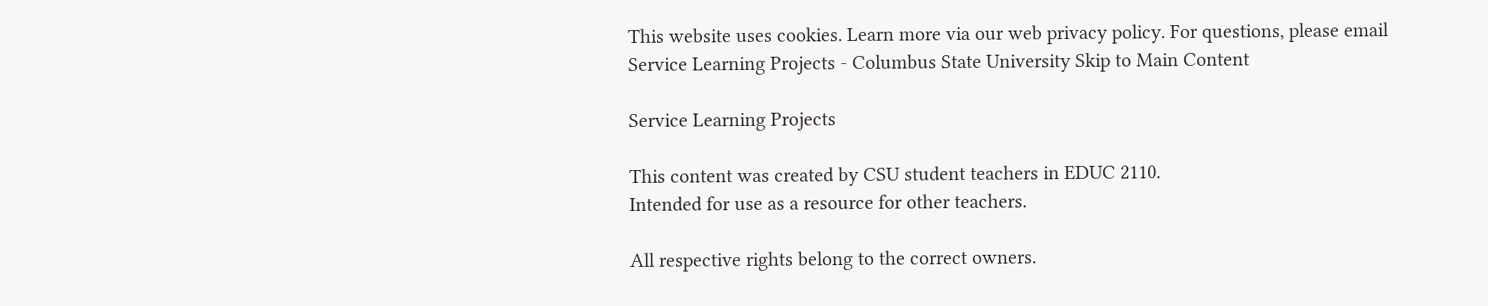This website uses cookies. Learn more via our web privacy policy. For questions, please email
Service Learning Projects - Columbus State University Skip to Main Content

Service Learning Projects

This content was created by CSU student teachers in EDUC 2110.
Intended for use as a resource for other teachers.

All respective rights belong to the correct owners.